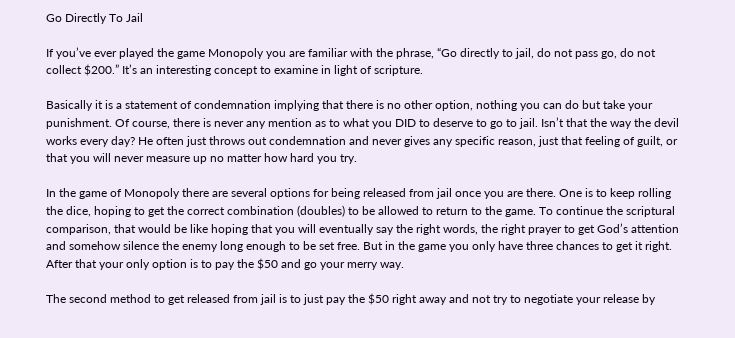Go Directly To Jail

If you’ve ever played the game Monopoly you are familiar with the phrase, “Go directly to jail, do not pass go, do not collect $200.” It’s an interesting concept to examine in light of scripture.

Basically it is a statement of condemnation implying that there is no other option, nothing you can do but take your punishment. Of course, there is never any mention as to what you DID to deserve to go to jail. Isn’t that the way the devil works every day? He often just throws out condemnation and never gives any specific reason, just that feeling of guilt, or that you will never measure up no matter how hard you try.

In the game of Monopoly there are several options for being released from jail once you are there. One is to keep rolling the dice, hoping to get the correct combination (doubles) to be allowed to return to the game. To continue the scriptural comparison, that would be like hoping that you will eventually say the right words, the right prayer to get God’s attention and somehow silence the enemy long enough to be set free. But in the game you only have three chances to get it right. After that your only option is to pay the $50 and go your merry way.

The second method to get released from jail is to just pay the $50 right away and not try to negotiate your release by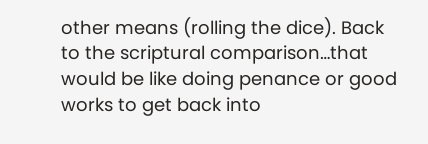other means (rolling the dice). Back to the scriptural comparison…that would be like doing penance or good works to get back into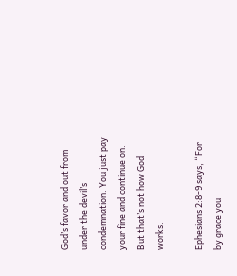God’s favor and out from under the devil’s condemnation. You just pay your fine and continue on. But that’s not how God works.

Ephesians 2:8-9 says, “For by grace you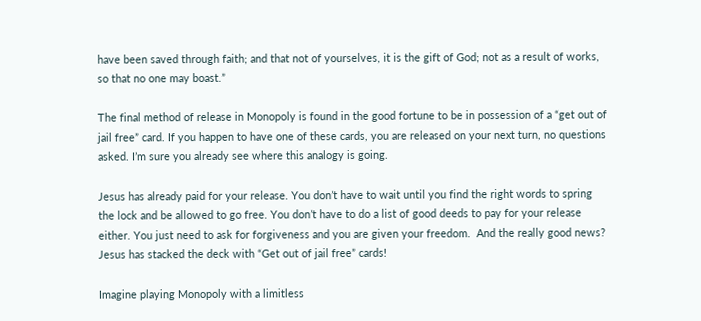have been saved through faith; and that not of yourselves, it is the gift of God; not as a result of works, so that no one may boast.”

The final method of release in Monopoly is found in the good fortune to be in possession of a “get out of jail free” card. If you happen to have one of these cards, you are released on your next turn, no questions asked. I’m sure you already see where this analogy is going.

Jesus has already paid for your release. You don’t have to wait until you find the right words to spring the lock and be allowed to go free. You don’t have to do a list of good deeds to pay for your release either. You just need to ask for forgiveness and you are given your freedom.  And the really good news? Jesus has stacked the deck with “Get out of jail free” cards!

Imagine playing Monopoly with a limitless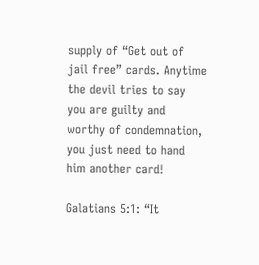supply of “Get out of jail free” cards. Anytime the devil tries to say you are guilty and worthy of condemnation, you just need to hand him another card!

Galatians 5:1: “It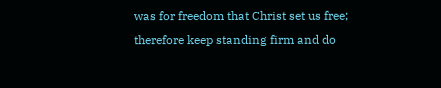was for freedom that Christ set us free; therefore keep standing firm and do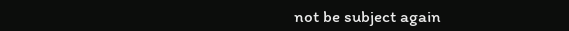not be subject again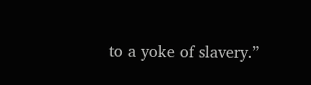to a yoke of slavery.”